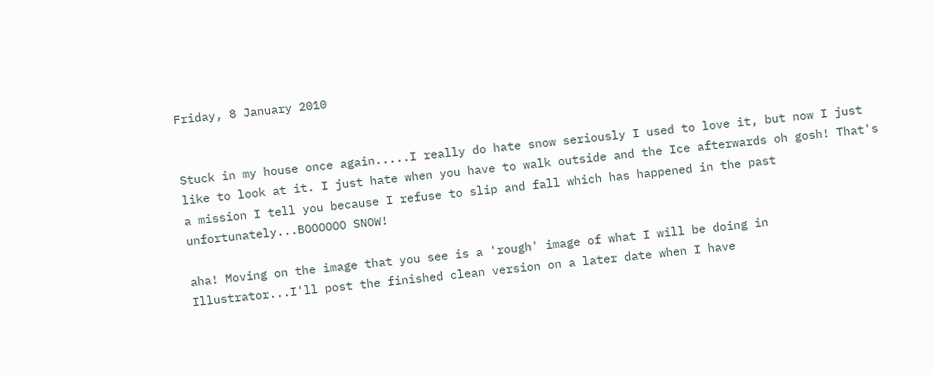Friday, 8 January 2010


Stuck in my house once again.....I really do hate snow seriously I used to love it, but now I just like to look at it. I just hate when you have to walk outside and the Ice afterwards oh gosh! That's a mission I tell you because I refuse to slip and fall which has happened in the past unfortunately...BOOOOOO SNOW!

aha! Moving on the image that you see is a 'rough' image of what I will be doing in Illustrator...I'll post the finished clean version on a later date when I have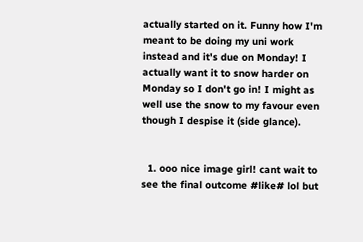actually started on it. Funny how I'm meant to be doing my uni work instead and it's due on Monday! I actually want it to snow harder on Monday so I don't go in! I might as well use the snow to my favour even though I despise it (side glance).


  1. ooo nice image girl! cant wait to see the final outcome #like# lol but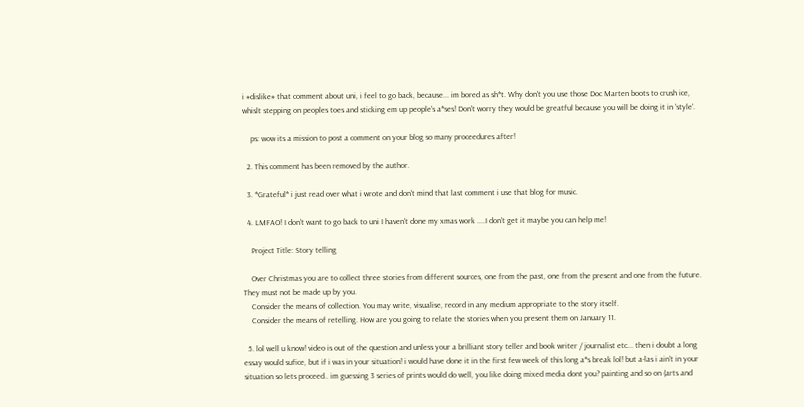i #dislike# that comment about uni, i feel to go back, because... im bored as sh*t. Why don't you use those Doc Marten boots to crush ice, whislt stepping on peoples toes and sticking em up people's a*ses! Don't worry they would be greatful because you will be doing it in 'style'.

    ps: wow its a mission to post a comment on your blog so many proceedures after!

  2. This comment has been removed by the author.

  3. *Grateful* i just read over what i wrote and don't mind that last comment i use that blog for music.

  4. LMFAO! I don't want to go back to uni I haven't done my xmas work ....I don't get it maybe you can help me!

    Project Title: Story telling

    Over Christmas you are to collect three stories from different sources, one from the past, one from the present and one from the future. They must not be made up by you.
    Consider the means of collection. You may write, visualise, record in any medium appropriate to the story itself.
    Consider the means of retelling. How are you going to relate the stories when you present them on January 11.

  5. lol well u know! video is out of the question and unless your a brilliant story teller and book writer / journalist etc... then i doubt a long essay would sufice, but if i was in your situation! i would have done it in the first few week of this long a*s break lol! but a-las i ain't in your situation so lets proceed.. im guessing 3 series of prints would do well, you like doing mixed media dont you? painting and so on (arts and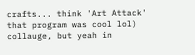crafts... think 'Art Attack' that program was cool lol) collauge, but yeah in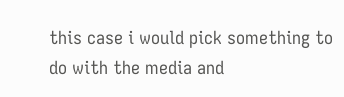this case i would pick something to do with the media and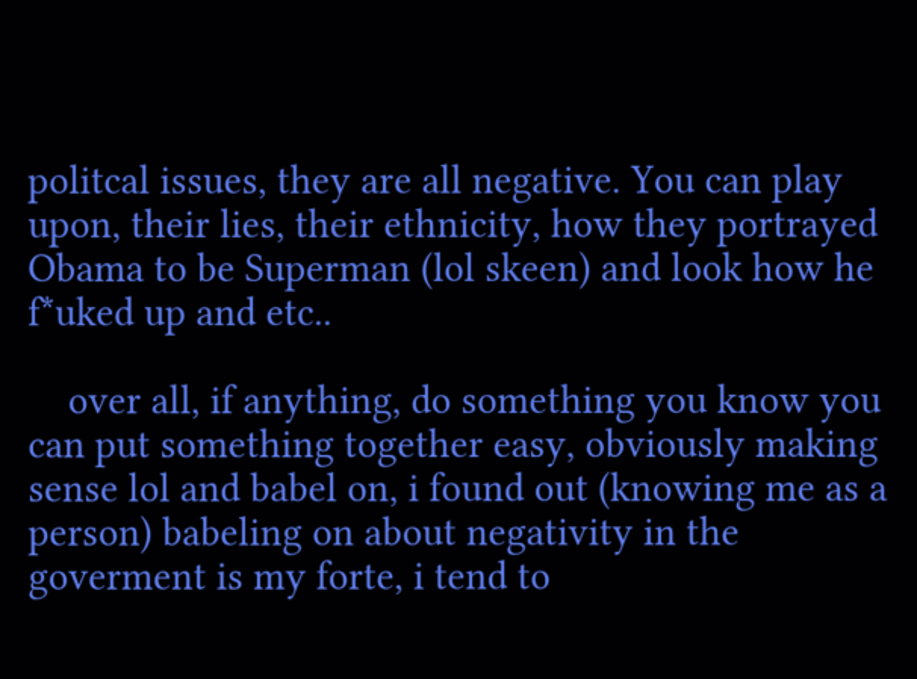politcal issues, they are all negative. You can play upon, their lies, their ethnicity, how they portrayed Obama to be Superman (lol skeen) and look how he f*uked up and etc..

    over all, if anything, do something you know you can put something together easy, obviously making sense lol and babel on, i found out (knowing me as a person) babeling on about negativity in the goverment is my forte, i tend to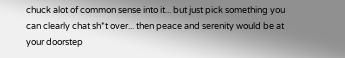chuck alot of common sense into it... but just pick something you can clearly chat sh*t over... then peace and serenity would be at your doorstep